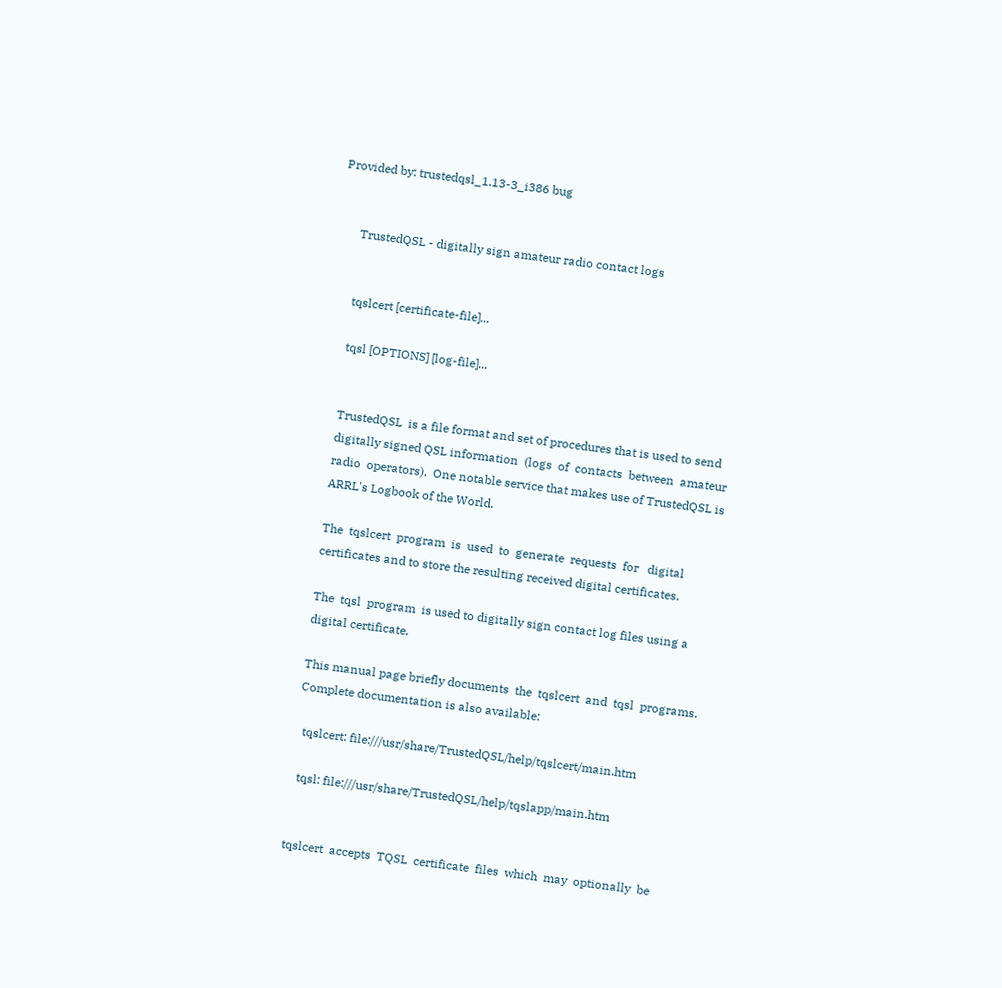Provided by: trustedqsl_1.13-3_i386 bug


       TrustedQSL - digitally sign amateur radio contact logs


       tqslcert [certificate-file]...

       tqsl [OPTIONS] [log-file]...


       TrustedQSL  is a file format and set of procedures that is used to send
       digitally signed QSL information  (logs  of  contacts  between  amateur
       radio  operators).  One notable service that makes use of TrustedQSL is
       ARRL's Logbook of the World.

       The  tqslcert  program  is  used  to  generate  requests  for   digital
       certificates and to store the resulting received digital certificates.

       The  tqsl  program  is used to digitally sign contact log files using a
       digital certificate.

       This manual page briefly documents  the  tqslcert  and  tqsl  programs.
       Complete documentation is also available:

         tqslcert: file:///usr/share/TrustedQSL/help/tqslcert/main.htm

         tqsl: file:///usr/share/TrustedQSL/help/tqslapp/main.htm


       tqslcert  accepts  TQSL  certificate  files  which  may  optionally  be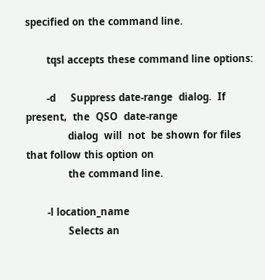specified on the command line.

       tqsl accepts these command line options:

       -d     Suppress date-range  dialog.  If  present,  the  QSO  date-range
              dialog  will  not  be shown for files that follow this option on
              the command line.

       -l location_name
              Selects an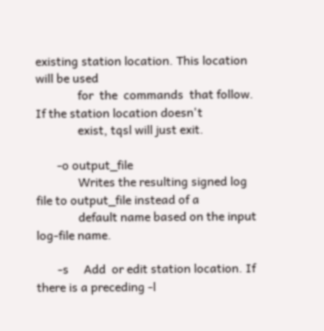existing station location. This location will be used
              for  the  commands  that follow. If the station location doesn't
              exist, tqsl will just exit.

       -o output_file
              Writes the resulting signed log file to output_file instead of a
              default name based on the input log-file name.

       -s     Add  or edit station location. If there is a preceding -l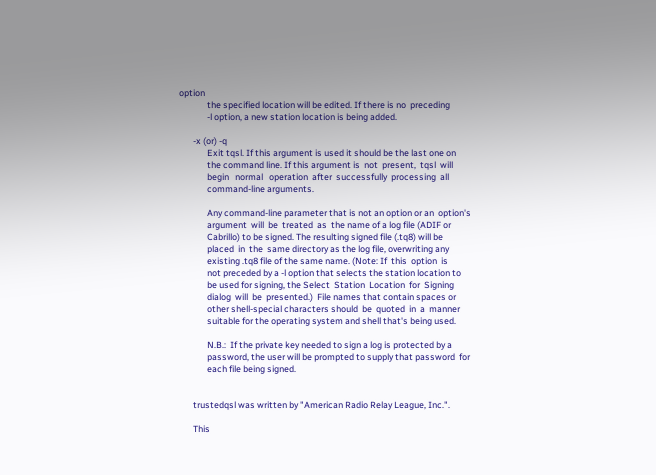option
              the specified location will be edited. If there is no  preceding
              -l option, a new station location is being added.

       -x (or) -q
              Exit tqsl. If this argument is used it should be the last one on
              the command line. If this argument is  not  present,  tqsl  will
              begin   normal   operation  after  successfully  processing  all
              command-line arguments.

              Any command-line parameter that is not an option or an  option's
              argument  will  be  treated  as  the name of a log file (ADIF or
              Cabrillo) to be signed. The resulting signed file (.tq8) will be
              placed  in  the  same directory as the log file, overwriting any
              existing .tq8 file of the same name. (Note: If  this  option  is
              not preceded by a -l option that selects the station location to
              be used for signing, the Select  Station  Location  for  Signing
              dialog  will  be  presented.)  File names that contain spaces or
              other shell-special characters should  be  quoted  in  a  manner
              suitable for the operating system and shell that's being used.

              N.B.:  If the private key needed to sign a log is protected by a
              password, the user will be prompted to supply that password  for
              each file being signed.


       trustedqsl was written by "American Radio Relay League, Inc.".

       This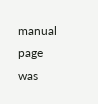manual page was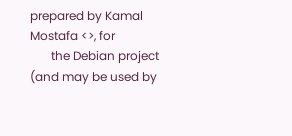prepared by Kamal Mostafa <>, for
       the Debian project (and may be used by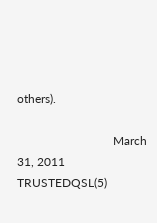others).

                                March 31, 2011                   TRUSTEDQSL(5)